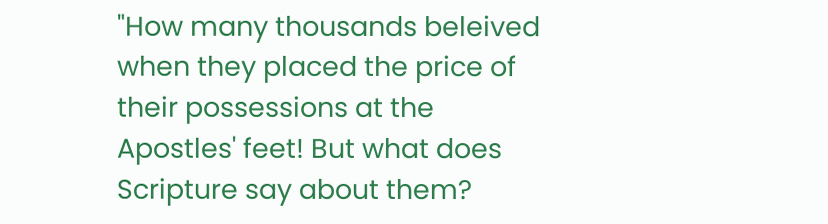"How many thousands beleived when they placed the price of their possessions at the Apostles' feet! But what does Scripture say about them?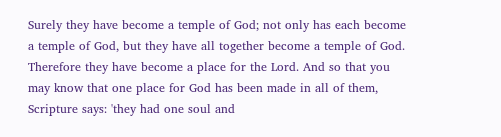Surely they have become a temple of God; not only has each become a temple of God, but they have all together become a temple of God. Therefore they have become a place for the Lord. And so that you may know that one place for God has been made in all of them, Scripture says: 'they had one soul and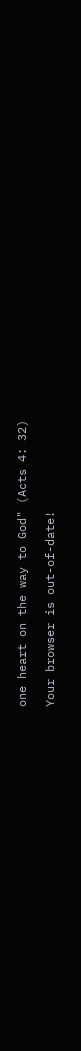one heart on the way to God" (Acts 4: 32)

Your browser is out-of-date!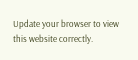Update your browser to view this website correctly.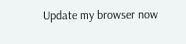Update my browser now